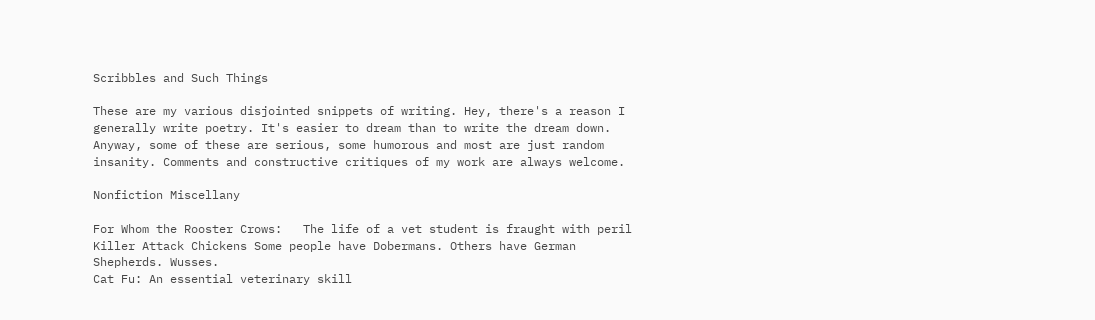Scribbles and Such Things

These are my various disjointed snippets of writing. Hey, there's a reason I generally write poetry. It's easier to dream than to write the dream down. Anyway, some of these are serious, some humorous and most are just random insanity. Comments and constructive critiques of my work are always welcome.

Nonfiction Miscellany

For Whom the Rooster Crows:   The life of a vet student is fraught with peril
Killer Attack Chickens Some people have Dobermans. Others have German Shepherds. Wusses.
Cat Fu: An essential veterinary skill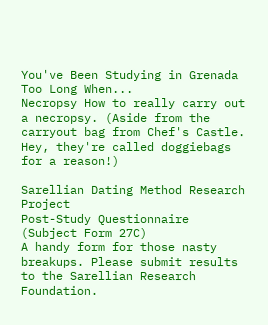You've Been Studying in Grenada Too Long When...
Necropsy How to really carry out a necropsy. (Aside from the carryout bag from Chef's Castle. Hey, they're called doggiebags for a reason!)

Sarellian Dating Method Research Project
Post-Study Questionnaire (Subject Form 27C)
A handy form for those nasty breakups. Please submit results to the Sarellian Research Foundation.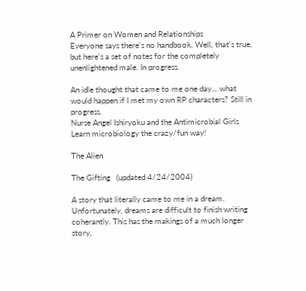A Primer on Women and Relationships
Everyone says there's no handbook. Well, that's true, but here's a set of notes for the completely unenlightened male. In progress.

An idle thought that came to me one day... what would happen if I met my own RP characters? Still in progress.
Nurse Angel Ishiryoku and the Antimicrobial Girls
Learn microbiology the crazy/fun way!

The Alien

The Gifting   (updated 4/24/2004)

A story that literally came to me in a dream. Unfortunately, dreams are difficult to finish writing coherantly. This has the makings of a much longer story,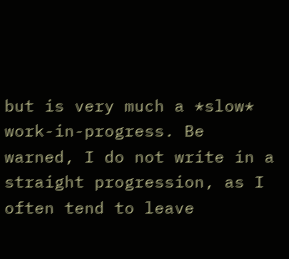but is very much a *slow* work-in-progress. Be warned, I do not write in a straight progression, as I often tend to leave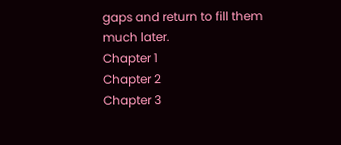gaps and return to fill them much later.
Chapter 1
Chapter 2
Chapter 3